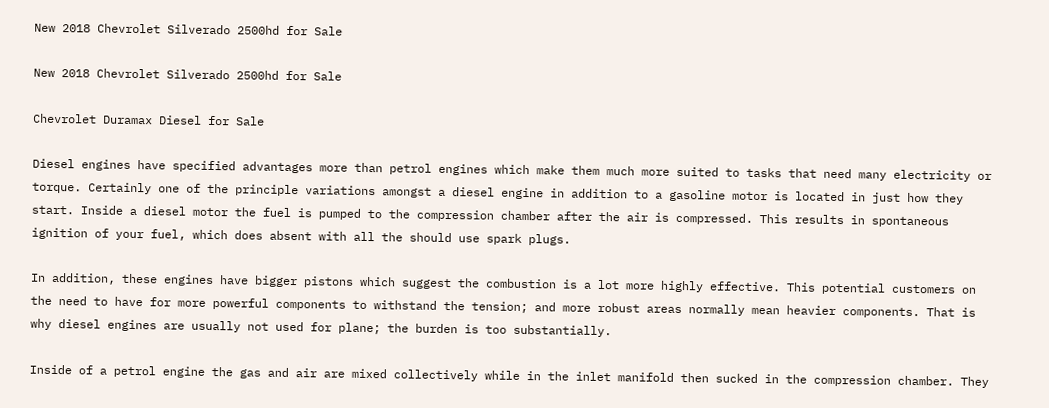New 2018 Chevrolet Silverado 2500hd for Sale

New 2018 Chevrolet Silverado 2500hd for Sale

Chevrolet Duramax Diesel for Sale

Diesel engines have specified advantages more than petrol engines which make them much more suited to tasks that need many electricity or torque. Certainly one of the principle variations amongst a diesel engine in addition to a gasoline motor is located in just how they start. Inside a diesel motor the fuel is pumped to the compression chamber after the air is compressed. This results in spontaneous ignition of your fuel, which does absent with all the should use spark plugs.

In addition, these engines have bigger pistons which suggest the combustion is a lot more highly effective. This potential customers on the need to have for more powerful components to withstand the tension; and more robust areas normally mean heavier components. That is why diesel engines are usually not used for plane; the burden is too substantially.

Inside of a petrol engine the gas and air are mixed collectively while in the inlet manifold then sucked in the compression chamber. They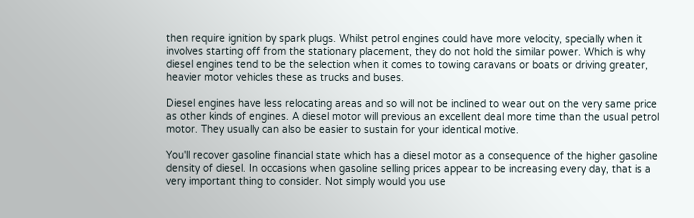then require ignition by spark plugs. Whilst petrol engines could have more velocity, specially when it involves starting off from the stationary placement, they do not hold the similar power. Which is why diesel engines tend to be the selection when it comes to towing caravans or boats or driving greater, heavier motor vehicles these as trucks and buses.

Diesel engines have less relocating areas and so will not be inclined to wear out on the very same price as other kinds of engines. A diesel motor will previous an excellent deal more time than the usual petrol motor. They usually can also be easier to sustain for your identical motive.

You'll recover gasoline financial state which has a diesel motor as a consequence of the higher gasoline density of diesel. In occasions when gasoline selling prices appear to be increasing every day, that is a very important thing to consider. Not simply would you use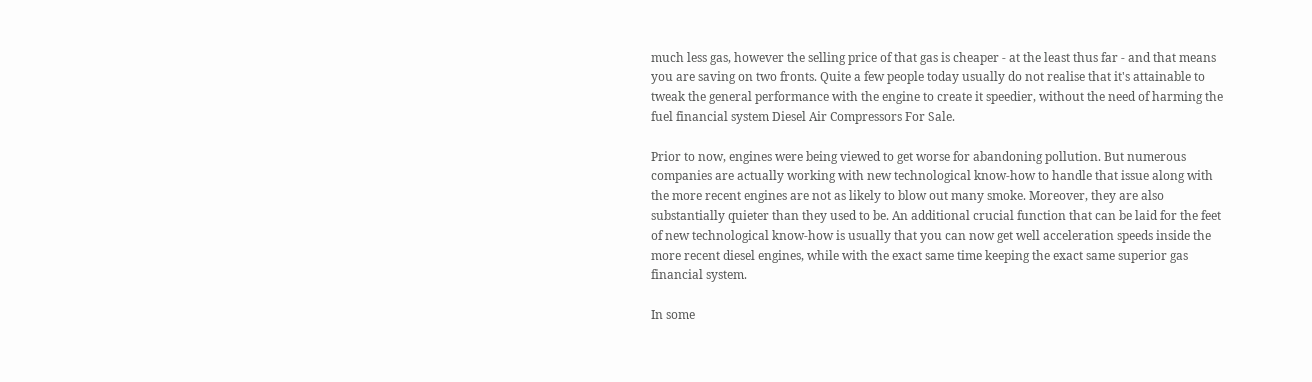much less gas, however the selling price of that gas is cheaper - at the least thus far - and that means you are saving on two fronts. Quite a few people today usually do not realise that it's attainable to tweak the general performance with the engine to create it speedier, without the need of harming the fuel financial system Diesel Air Compressors For Sale.

Prior to now, engines were being viewed to get worse for abandoning pollution. But numerous companies are actually working with new technological know-how to handle that issue along with the more recent engines are not as likely to blow out many smoke. Moreover, they are also substantially quieter than they used to be. An additional crucial function that can be laid for the feet of new technological know-how is usually that you can now get well acceleration speeds inside the more recent diesel engines, while with the exact same time keeping the exact same superior gas financial system.

In some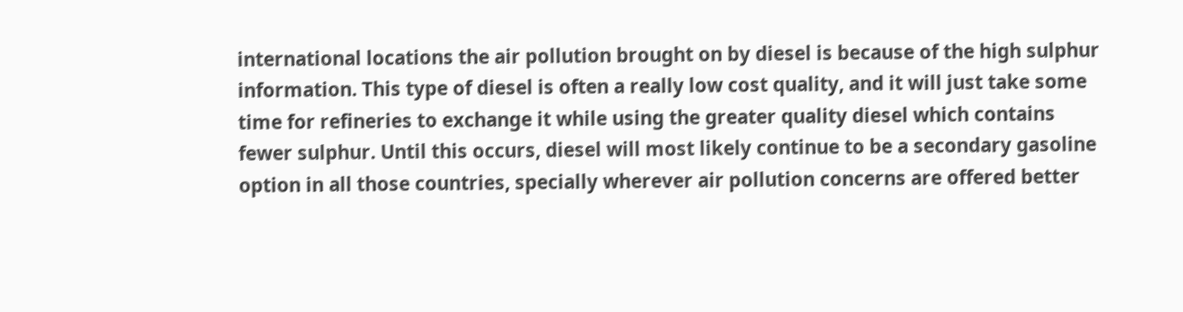international locations the air pollution brought on by diesel is because of the high sulphur information. This type of diesel is often a really low cost quality, and it will just take some time for refineries to exchange it while using the greater quality diesel which contains fewer sulphur. Until this occurs, diesel will most likely continue to be a secondary gasoline option in all those countries, specially wherever air pollution concerns are offered better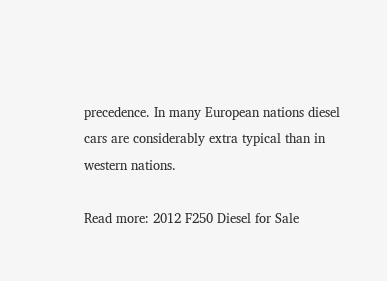precedence. In many European nations diesel cars are considerably extra typical than in western nations.

Read more: 2012 F250 Diesel for Sale